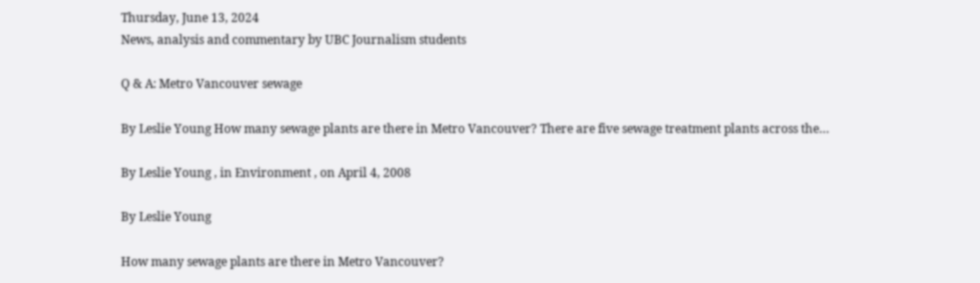Thursday, June 13, 2024
News, analysis and commentary by UBC Journalism students

Q & A: Metro Vancouver sewage

By Leslie Young How many sewage plants are there in Metro Vancouver? There are five sewage treatment plants across the…

By Leslie Young , in Environment , on April 4, 2008

By Leslie Young

How many sewage plants are there in Metro Vancouver?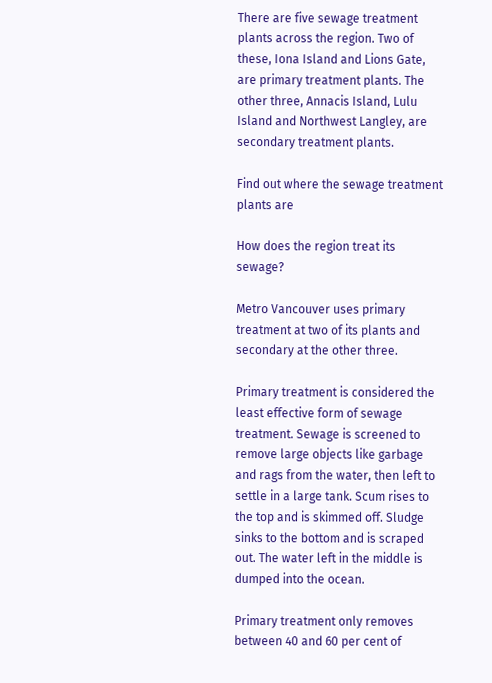There are five sewage treatment plants across the region. Two of these, Iona Island and Lions Gate, are primary treatment plants. The other three, Annacis Island, Lulu Island and Northwest Langley, are secondary treatment plants.

Find out where the sewage treatment plants are

How does the region treat its sewage?

Metro Vancouver uses primary treatment at two of its plants and secondary at the other three.

Primary treatment is considered the least effective form of sewage treatment. Sewage is screened to remove large objects like garbage and rags from the water, then left to settle in a large tank. Scum rises to the top and is skimmed off. Sludge sinks to the bottom and is scraped out. The water left in the middle is dumped into the ocean.

Primary treatment only removes between 40 and 60 per cent of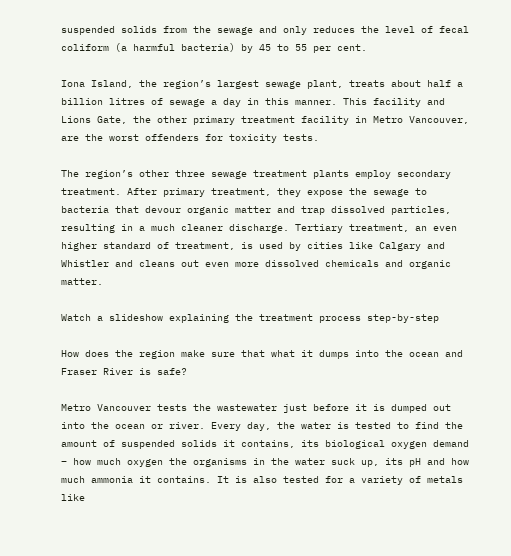suspended solids from the sewage and only reduces the level of fecal coliform (a harmful bacteria) by 45 to 55 per cent.

Iona Island, the region’s largest sewage plant, treats about half a billion litres of sewage a day in this manner. This facility and Lions Gate, the other primary treatment facility in Metro Vancouver, are the worst offenders for toxicity tests.

The region’s other three sewage treatment plants employ secondary treatment. After primary treatment, they expose the sewage to bacteria that devour organic matter and trap dissolved particles, resulting in a much cleaner discharge. Tertiary treatment, an even higher standard of treatment, is used by cities like Calgary and Whistler and cleans out even more dissolved chemicals and organic matter.

Watch a slideshow explaining the treatment process step-by-step

How does the region make sure that what it dumps into the ocean and Fraser River is safe?

Metro Vancouver tests the wastewater just before it is dumped out into the ocean or river. Every day, the water is tested to find the amount of suspended solids it contains, its biological oxygen demand – how much oxygen the organisms in the water suck up, its pH and how much ammonia it contains. It is also tested for a variety of metals like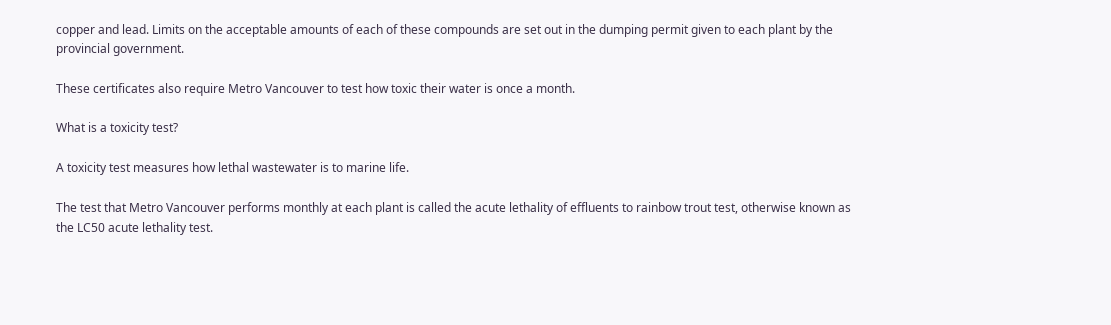copper and lead. Limits on the acceptable amounts of each of these compounds are set out in the dumping permit given to each plant by the provincial government.

These certificates also require Metro Vancouver to test how toxic their water is once a month.

What is a toxicity test?

A toxicity test measures how lethal wastewater is to marine life.

The test that Metro Vancouver performs monthly at each plant is called the acute lethality of effluents to rainbow trout test, otherwise known as the LC50 acute lethality test.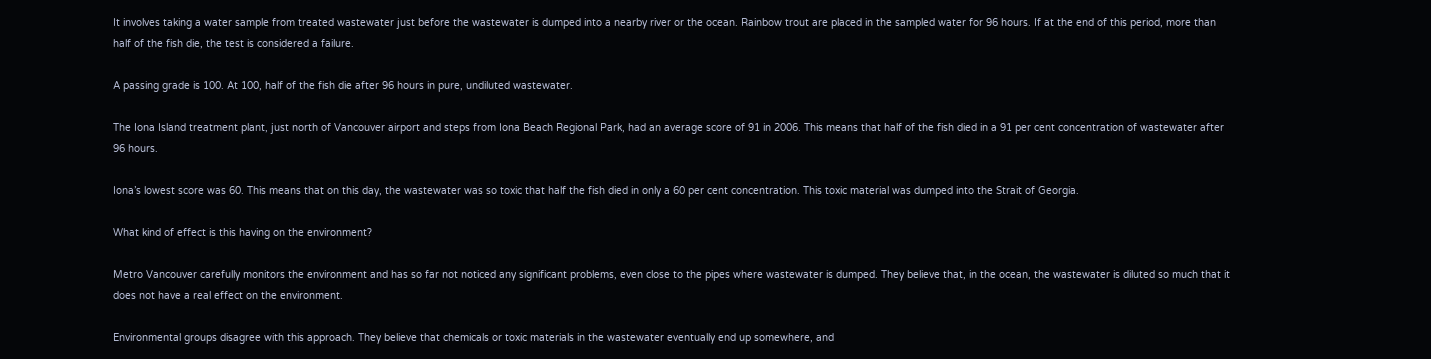It involves taking a water sample from treated wastewater just before the wastewater is dumped into a nearby river or the ocean. Rainbow trout are placed in the sampled water for 96 hours. If at the end of this period, more than half of the fish die, the test is considered a failure.

A passing grade is 100. At 100, half of the fish die after 96 hours in pure, undiluted wastewater.

The Iona Island treatment plant, just north of Vancouver airport and steps from Iona Beach Regional Park, had an average score of 91 in 2006. This means that half of the fish died in a 91 per cent concentration of wastewater after 96 hours.

Iona’s lowest score was 60. This means that on this day, the wastewater was so toxic that half the fish died in only a 60 per cent concentration. This toxic material was dumped into the Strait of Georgia.

What kind of effect is this having on the environment?

Metro Vancouver carefully monitors the environment and has so far not noticed any significant problems, even close to the pipes where wastewater is dumped. They believe that, in the ocean, the wastewater is diluted so much that it does not have a real effect on the environment.

Environmental groups disagree with this approach. They believe that chemicals or toxic materials in the wastewater eventually end up somewhere, and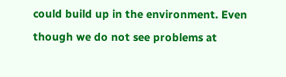could build up in the environment. Even though we do not see problems at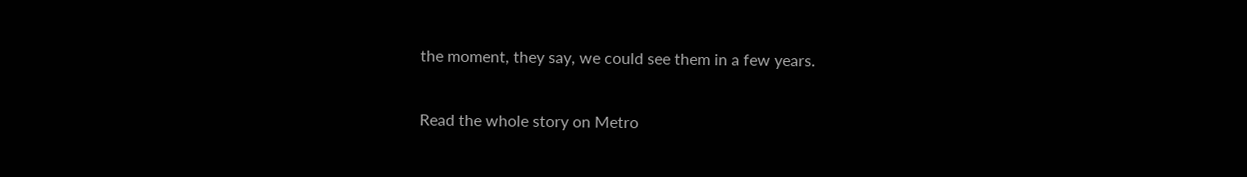the moment, they say, we could see them in a few years.

Read the whole story on Metro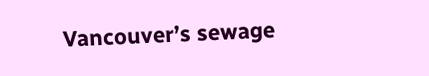Vancouver’s sewage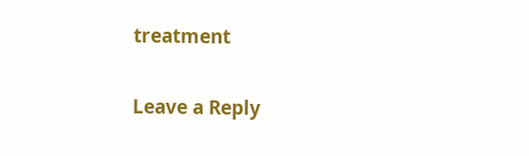treatment


Leave a Reply